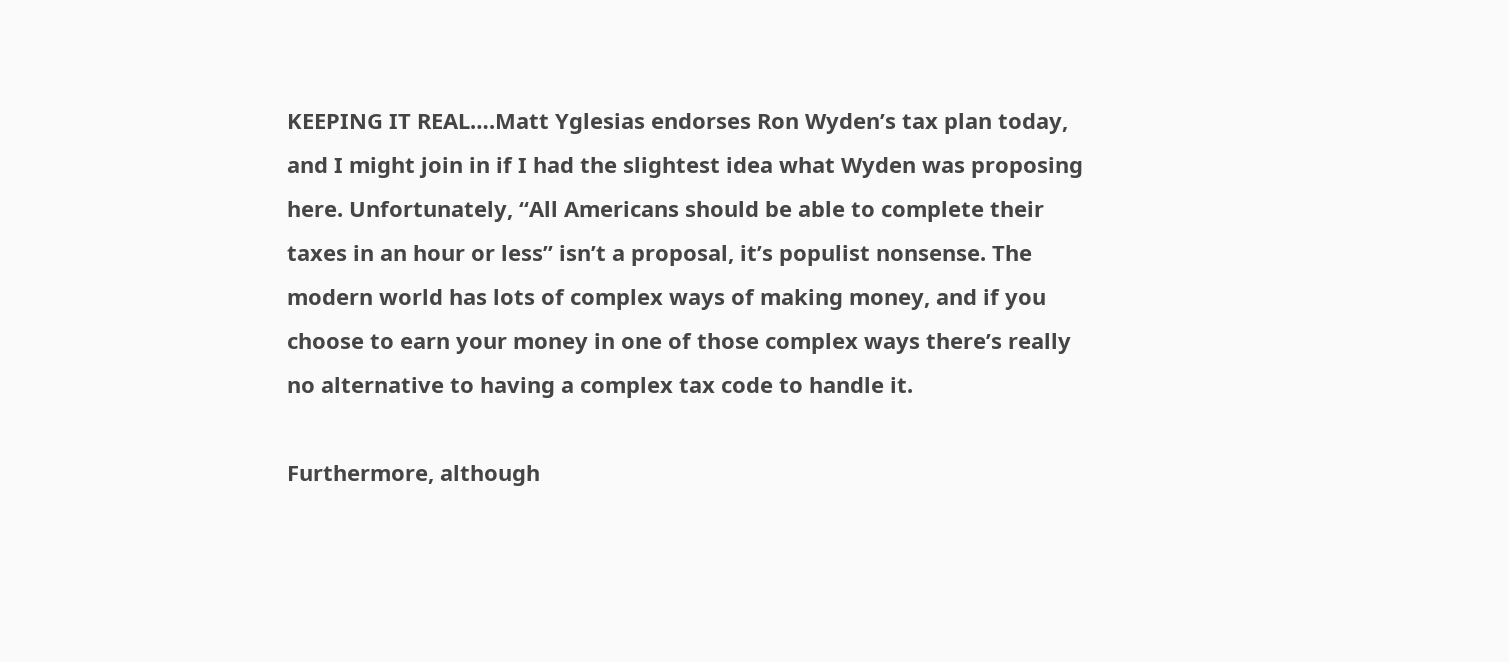KEEPING IT REAL….Matt Yglesias endorses Ron Wyden’s tax plan today, and I might join in if I had the slightest idea what Wyden was proposing here. Unfortunately, “All Americans should be able to complete their taxes in an hour or less” isn’t a proposal, it’s populist nonsense. The modern world has lots of complex ways of making money, and if you choose to earn your money in one of those complex ways there’s really no alternative to having a complex tax code to handle it.

Furthermore, although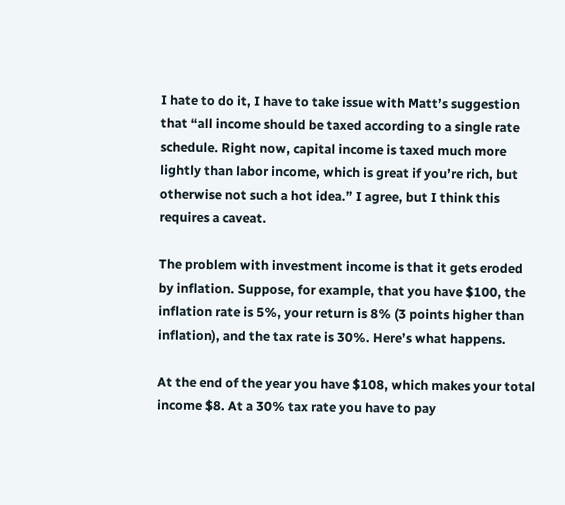I hate to do it, I have to take issue with Matt’s suggestion that “all income should be taxed according to a single rate schedule. Right now, capital income is taxed much more lightly than labor income, which is great if you’re rich, but otherwise not such a hot idea.” I agree, but I think this requires a caveat.

The problem with investment income is that it gets eroded by inflation. Suppose, for example, that you have $100, the inflation rate is 5%, your return is 8% (3 points higher than inflation), and the tax rate is 30%. Here’s what happens.

At the end of the year you have $108, which makes your total income $8. At a 30% tax rate you have to pay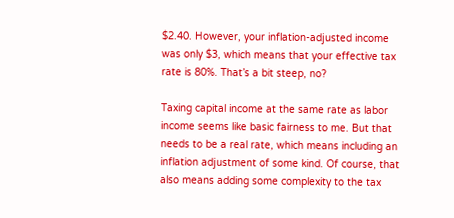$2.40. However, your inflation-adjusted income was only $3, which means that your effective tax rate is 80%. That’s a bit steep, no?

Taxing capital income at the same rate as labor income seems like basic fairness to me. But that needs to be a real rate, which means including an inflation adjustment of some kind. Of course, that also means adding some complexity to the tax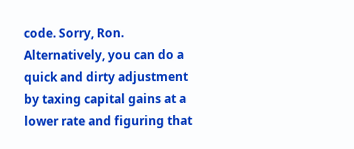code. Sorry, Ron. Alternatively, you can do a quick and dirty adjustment by taxing capital gains at a lower rate and figuring that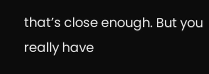that’s close enough. But you really have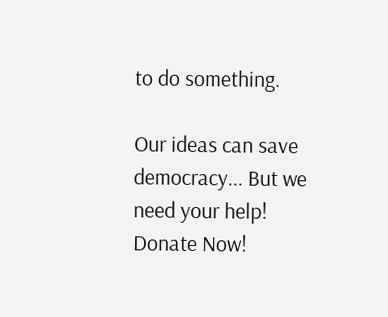to do something.

Our ideas can save democracy... But we need your help! Donate Now!